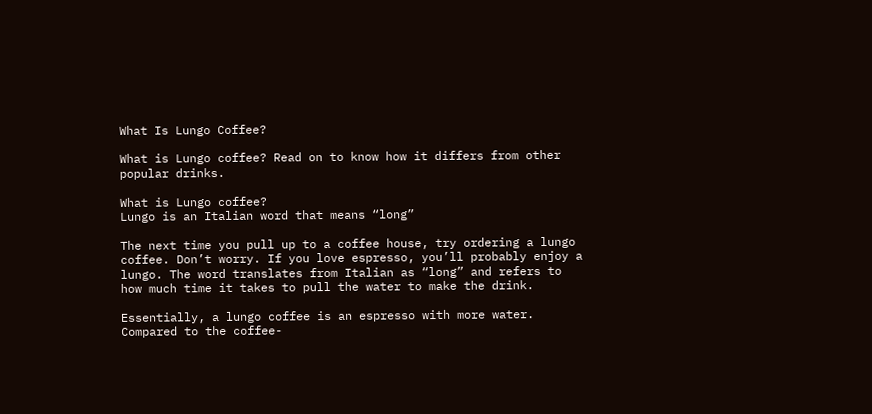What Is Lungo Coffee?

What is Lungo coffee? Read on to know how it differs from other popular drinks.

What is Lungo coffee?
Lungo is an Italian word that means “long”

The next time you pull up to a coffee house, try ordering a lungo coffee. Don’t worry. If you love espresso, you’ll probably enjoy a lungo. The word translates from Italian as “long” and refers to how much time it takes to pull the water to make the drink.

Essentially, a lungo coffee is an espresso with more water. Compared to the coffee-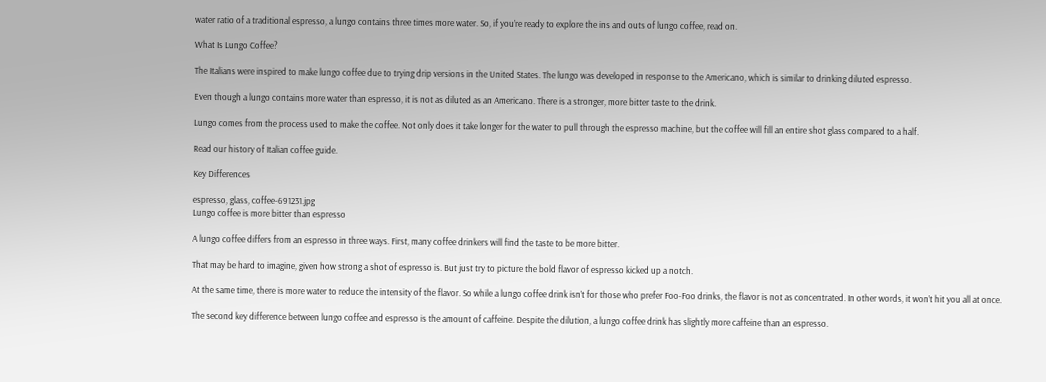water ratio of a traditional espresso, a lungo contains three times more water. So, if you’re ready to explore the ins and outs of lungo coffee, read on.

What Is Lungo Coffee?

The Italians were inspired to make lungo coffee due to trying drip versions in the United States. The lungo was developed in response to the Americano, which is similar to drinking diluted espresso.

Even though a lungo contains more water than espresso, it is not as diluted as an Americano. There is a stronger, more bitter taste to the drink.

Lungo comes from the process used to make the coffee. Not only does it take longer for the water to pull through the espresso machine, but the coffee will fill an entire shot glass compared to a half.

Read our history of Italian coffee guide.

Key Differences

espresso, glass, coffee-691231.jpg
Lungo coffee is more bitter than espresso

A lungo coffee differs from an espresso in three ways. First, many coffee drinkers will find the taste to be more bitter.

That may be hard to imagine, given how strong a shot of espresso is. But just try to picture the bold flavor of espresso kicked up a notch.

At the same time, there is more water to reduce the intensity of the flavor. So while a lungo coffee drink isn’t for those who prefer Foo-Foo drinks, the flavor is not as concentrated. In other words, it won’t hit you all at once.

The second key difference between lungo coffee and espresso is the amount of caffeine. Despite the dilution, a lungo coffee drink has slightly more caffeine than an espresso.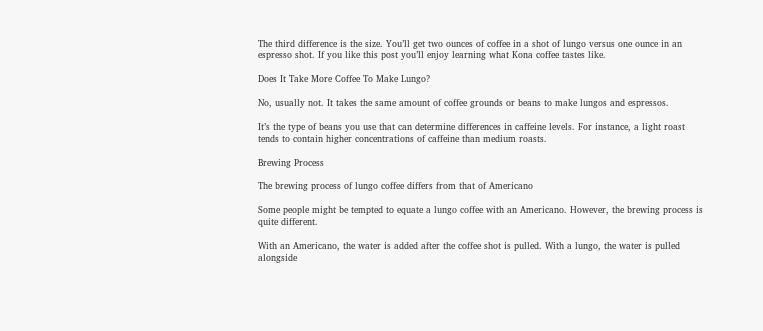The third difference is the size. You’ll get two ounces of coffee in a shot of lungo versus one ounce in an espresso shot. If you like this post you’ll enjoy learning what Kona coffee tastes like.

Does It Take More Coffee To Make Lungo?

No, usually not. It takes the same amount of coffee grounds or beans to make lungos and espressos.

It’s the type of beans you use that can determine differences in caffeine levels. For instance, a light roast tends to contain higher concentrations of caffeine than medium roasts.

Brewing Process

The brewing process of lungo coffee differs from that of Americano

Some people might be tempted to equate a lungo coffee with an Americano. However, the brewing process is quite different.

With an Americano, the water is added after the coffee shot is pulled. With a lungo, the water is pulled alongside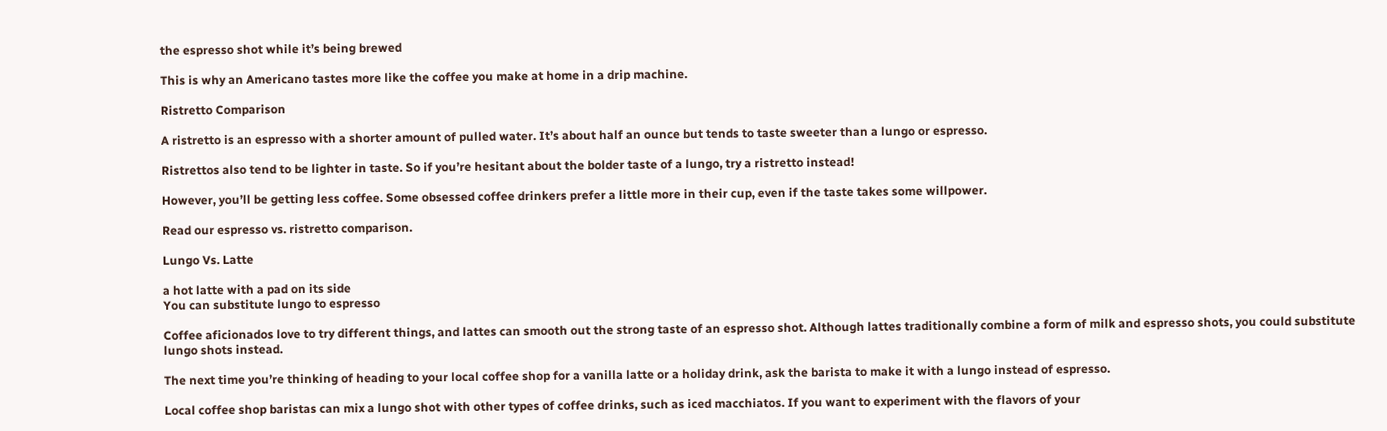the espresso shot while it’s being brewed

This is why an Americano tastes more like the coffee you make at home in a drip machine.

Ristretto Comparison

A ristretto is an espresso with a shorter amount of pulled water. It’s about half an ounce but tends to taste sweeter than a lungo or espresso.

Ristrettos also tend to be lighter in taste. So if you’re hesitant about the bolder taste of a lungo, try a ristretto instead!

However, you’ll be getting less coffee. Some obsessed coffee drinkers prefer a little more in their cup, even if the taste takes some willpower.

Read our espresso vs. ristretto comparison.

Lungo Vs. Latte

a hot latte with a pad on its side
You can substitute lungo to espresso

Coffee aficionados love to try different things, and lattes can smooth out the strong taste of an espresso shot. Although lattes traditionally combine a form of milk and espresso shots, you could substitute lungo shots instead.

The next time you’re thinking of heading to your local coffee shop for a vanilla latte or a holiday drink, ask the barista to make it with a lungo instead of espresso.

Local coffee shop baristas can mix a lungo shot with other types of coffee drinks, such as iced macchiatos. If you want to experiment with the flavors of your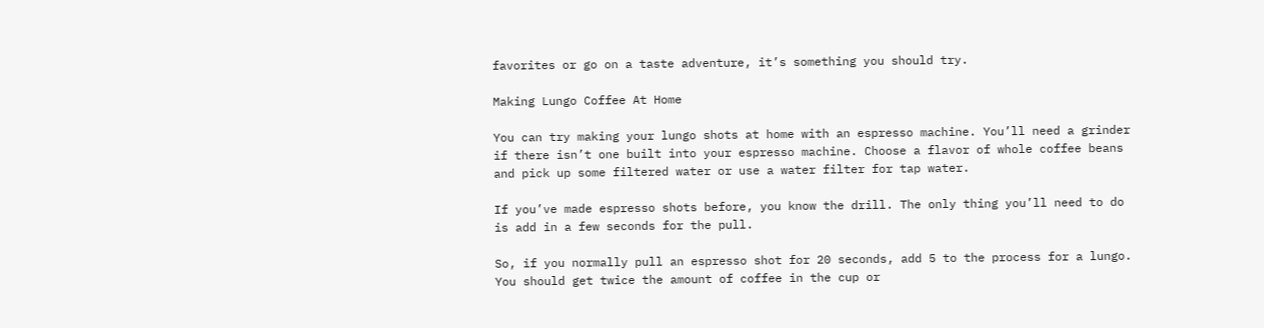favorites or go on a taste adventure, it’s something you should try.

Making Lungo Coffee At Home

You can try making your lungo shots at home with an espresso machine. You’ll need a grinder if there isn’t one built into your espresso machine. Choose a flavor of whole coffee beans and pick up some filtered water or use a water filter for tap water.

If you’ve made espresso shots before, you know the drill. The only thing you’ll need to do is add in a few seconds for the pull.

So, if you normally pull an espresso shot for 20 seconds, add 5 to the process for a lungo. You should get twice the amount of coffee in the cup or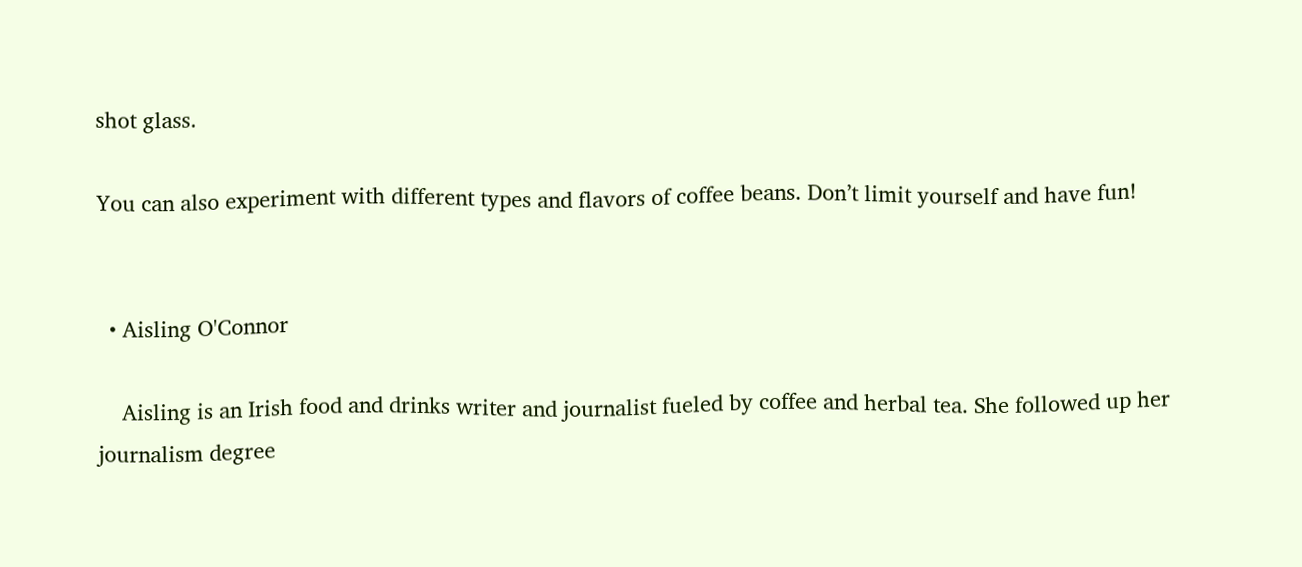shot glass.

You can also experiment with different types and flavors of coffee beans. Don’t limit yourself and have fun!


  • Aisling O'Connor

    Aisling is an Irish food and drinks writer and journalist fueled by coffee and herbal tea. She followed up her journalism degree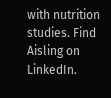with nutrition studies. Find Aisling on LinkedIn.